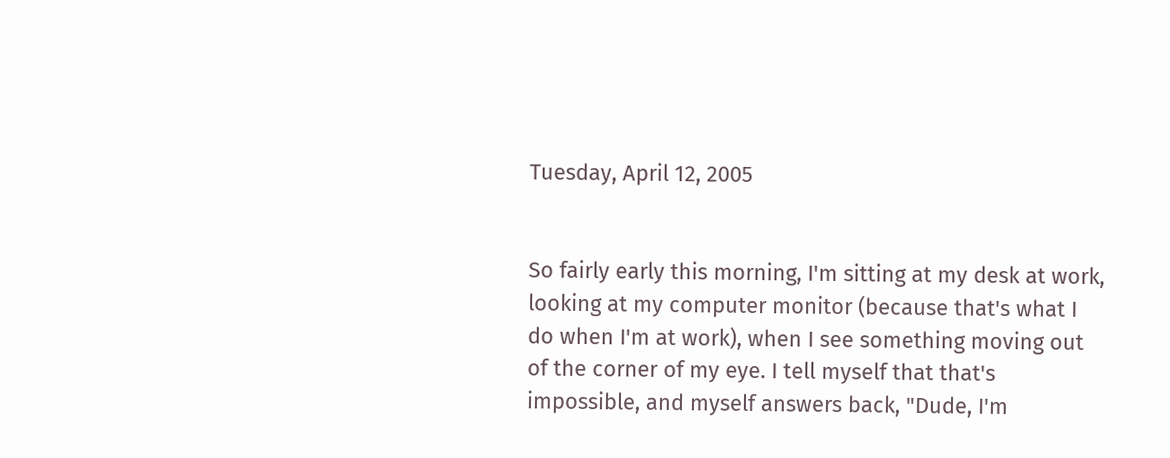Tuesday, April 12, 2005


So fairly early this morning, I'm sitting at my desk at work, looking at my computer monitor (because that's what I do when I'm at work), when I see something moving out of the corner of my eye. I tell myself that that's impossible, and myself answers back, "Dude, I'm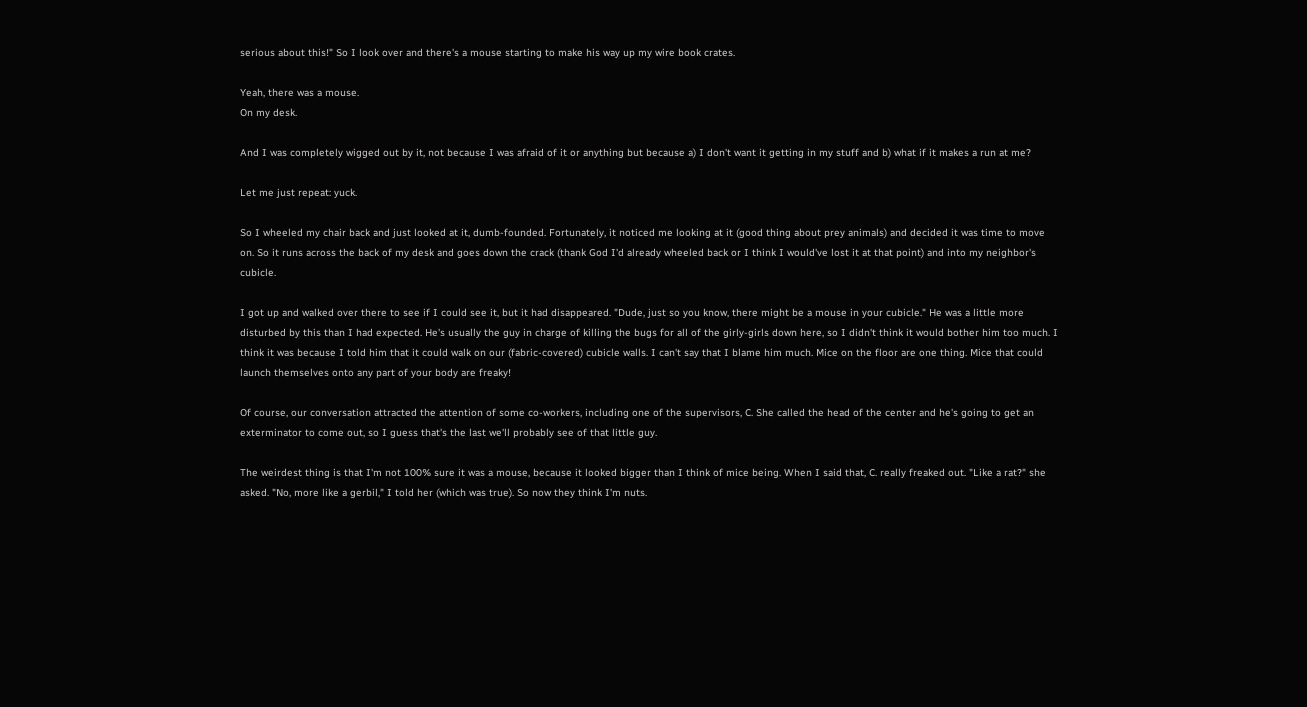serious about this!" So I look over and there's a mouse starting to make his way up my wire book crates.

Yeah, there was a mouse.
On my desk.

And I was completely wigged out by it, not because I was afraid of it or anything but because a) I don't want it getting in my stuff and b) what if it makes a run at me?

Let me just repeat: yuck.

So I wheeled my chair back and just looked at it, dumb-founded. Fortunately, it noticed me looking at it (good thing about prey animals) and decided it was time to move on. So it runs across the back of my desk and goes down the crack (thank God I'd already wheeled back or I think I would've lost it at that point) and into my neighbor's cubicle.

I got up and walked over there to see if I could see it, but it had disappeared. "Dude, just so you know, there might be a mouse in your cubicle." He was a little more disturbed by this than I had expected. He's usually the guy in charge of killing the bugs for all of the girly-girls down here, so I didn't think it would bother him too much. I think it was because I told him that it could walk on our (fabric-covered) cubicle walls. I can't say that I blame him much. Mice on the floor are one thing. Mice that could launch themselves onto any part of your body are freaky!

Of course, our conversation attracted the attention of some co-workers, including one of the supervisors, C. She called the head of the center and he's going to get an exterminator to come out, so I guess that's the last we'll probably see of that little guy.

The weirdest thing is that I'm not 100% sure it was a mouse, because it looked bigger than I think of mice being. When I said that, C. really freaked out. "Like a rat?" she asked. "No, more like a gerbil," I told her (which was true). So now they think I'm nuts.